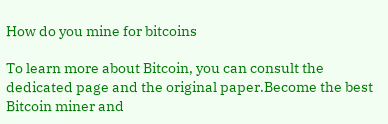How do you mine for bitcoins

To learn more about Bitcoin, you can consult the dedicated page and the original paper.Become the best Bitcoin miner and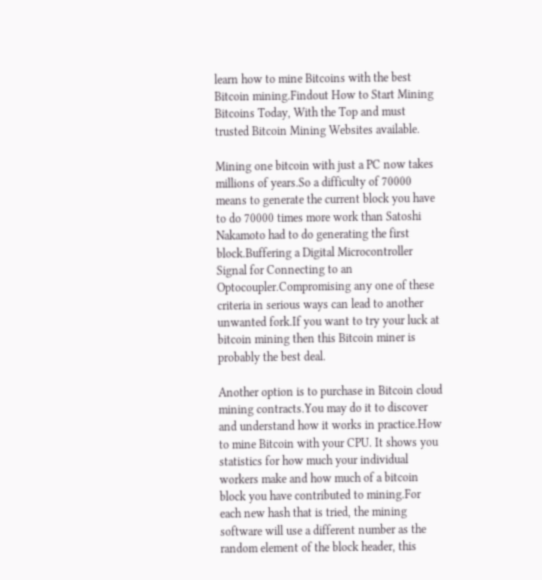learn how to mine Bitcoins with the best Bitcoin mining.Findout How to Start Mining Bitcoins Today, With the Top and must trusted Bitcoin Mining Websites available.

Mining one bitcoin with just a PC now takes millions of years.So a difficulty of 70000 means to generate the current block you have to do 70000 times more work than Satoshi Nakamoto had to do generating the first block.Buffering a Digital Microcontroller Signal for Connecting to an Optocoupler.Compromising any one of these criteria in serious ways can lead to another unwanted fork.If you want to try your luck at bitcoin mining then this Bitcoin miner is probably the best deal.

Another option is to purchase in Bitcoin cloud mining contracts.You may do it to discover and understand how it works in practice.How to mine Bitcoin with your CPU. It shows you statistics for how much your individual workers make and how much of a bitcoin block you have contributed to mining.For each new hash that is tried, the mining software will use a different number as the random element of the block header, this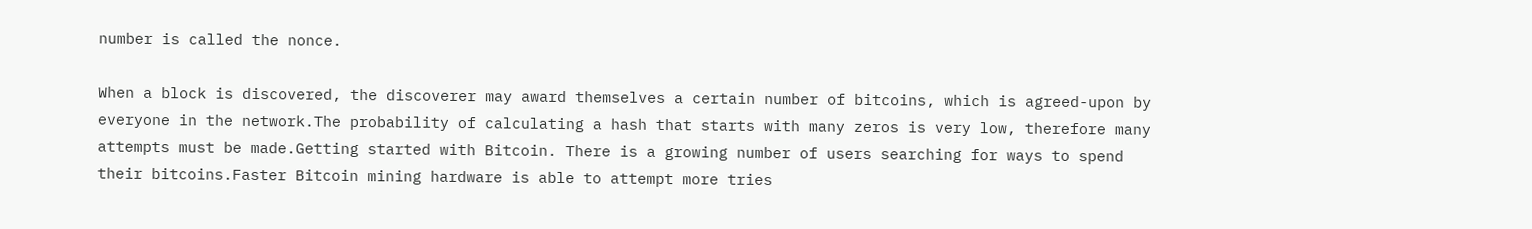number is called the nonce.

When a block is discovered, the discoverer may award themselves a certain number of bitcoins, which is agreed-upon by everyone in the network.The probability of calculating a hash that starts with many zeros is very low, therefore many attempts must be made.Getting started with Bitcoin. There is a growing number of users searching for ways to spend their bitcoins.Faster Bitcoin mining hardware is able to attempt more tries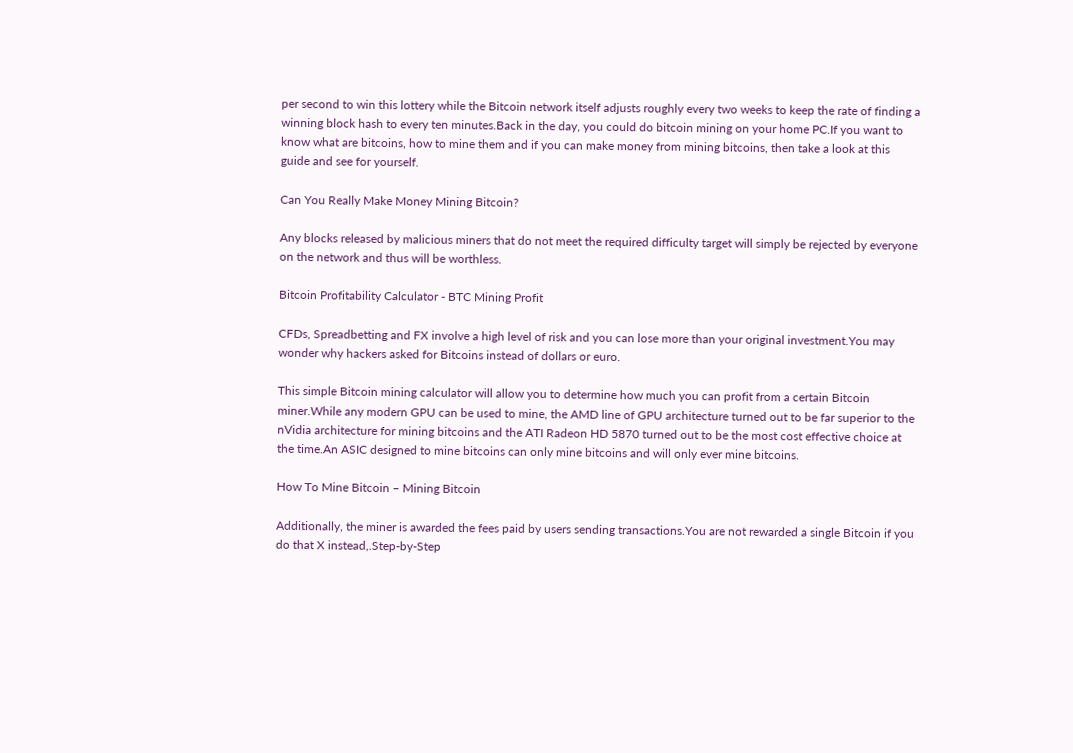per second to win this lottery while the Bitcoin network itself adjusts roughly every two weeks to keep the rate of finding a winning block hash to every ten minutes.Back in the day, you could do bitcoin mining on your home PC.If you want to know what are bitcoins, how to mine them and if you can make money from mining bitcoins, then take a look at this guide and see for yourself.

Can You Really Make Money Mining Bitcoin?

Any blocks released by malicious miners that do not meet the required difficulty target will simply be rejected by everyone on the network and thus will be worthless.

Bitcoin Profitability Calculator - BTC Mining Profit

CFDs, Spreadbetting and FX involve a high level of risk and you can lose more than your original investment.You may wonder why hackers asked for Bitcoins instead of dollars or euro.

This simple Bitcoin mining calculator will allow you to determine how much you can profit from a certain Bitcoin miner.While any modern GPU can be used to mine, the AMD line of GPU architecture turned out to be far superior to the nVidia architecture for mining bitcoins and the ATI Radeon HD 5870 turned out to be the most cost effective choice at the time.An ASIC designed to mine bitcoins can only mine bitcoins and will only ever mine bitcoins.

How To Mine Bitcoin – Mining Bitcoin

Additionally, the miner is awarded the fees paid by users sending transactions.You are not rewarded a single Bitcoin if you do that X instead,.Step-by-Step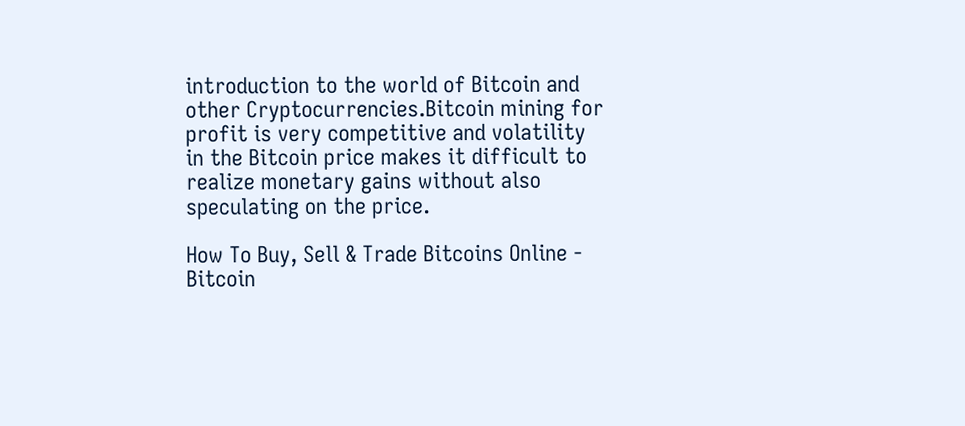introduction to the world of Bitcoin and other Cryptocurrencies.Bitcoin mining for profit is very competitive and volatility in the Bitcoin price makes it difficult to realize monetary gains without also speculating on the price.

How To Buy, Sell & Trade Bitcoins Online - Bitcoin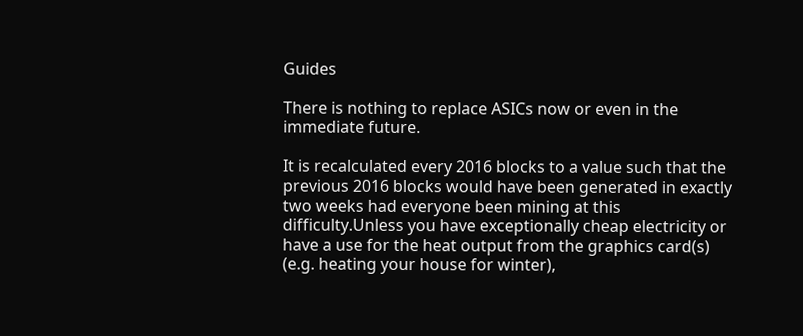Guides

There is nothing to replace ASICs now or even in the immediate future.

It is recalculated every 2016 blocks to a value such that the previous 2016 blocks would have been generated in exactly two weeks had everyone been mining at this difficulty.Unless you have exceptionally cheap electricity or have a use for the heat output from the graphics card(s) (e.g. heating your house for winter),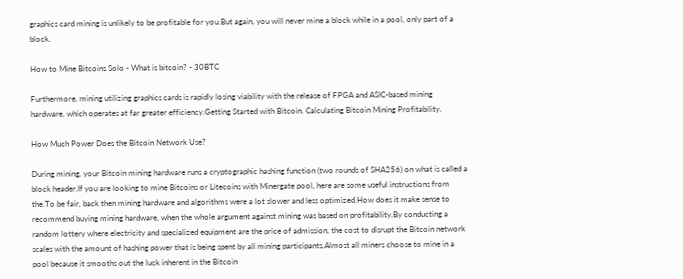graphics card mining is unlikely to be profitable for you.But again, you will never mine a block while in a pool, only part of a block.

How to Mine Bitcoins Solo - What is bitcoin? - 30BTC

Furthermore, mining utilizing graphics cards is rapidly losing viability with the release of FPGA and ASIC-based mining hardware, which operates at far greater efficiency.Getting Started with Bitcoin. Calculating Bitcoin Mining Profitability.

How Much Power Does the Bitcoin Network Use?

During mining, your Bitcoin mining hardware runs a cryptographic hashing function (two rounds of SHA256) on what is called a block header.If you are looking to mine Bitcoins or Litecoins with Minergate pool, here are some useful instructions from the.To be fair, back then mining hardware and algorithms were a lot slower and less optimized.How does it make sense to recommend buying mining hardware, when the whole argument against mining was based on profitability.By conducting a random lottery where electricity and specialized equipment are the price of admission, the cost to disrupt the Bitcoin network scales with the amount of hashing power that is being spent by all mining participants.Almost all miners choose to mine in a pool because it smooths out the luck inherent in the Bitcoin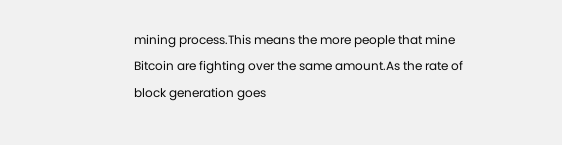mining process.This means the more people that mine Bitcoin are fighting over the same amount.As the rate of block generation goes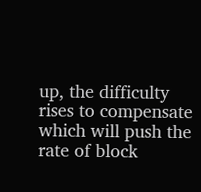up, the difficulty rises to compensate which will push the rate of block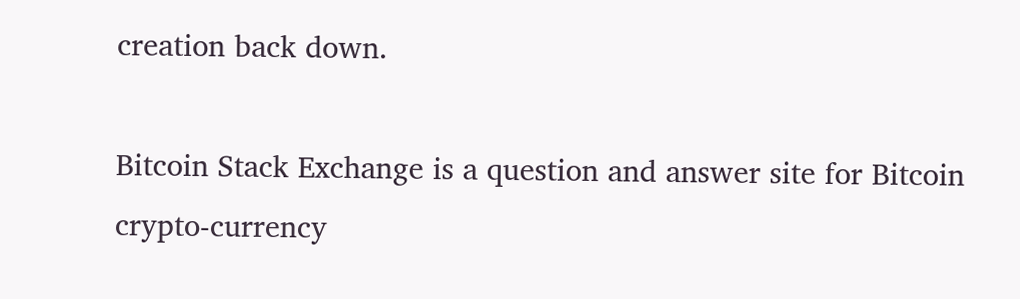creation back down.

Bitcoin Stack Exchange is a question and answer site for Bitcoin crypto-currency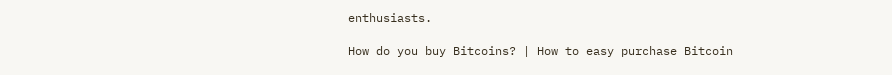enthusiasts.

How do you buy Bitcoins? | How to easy purchase Bitcoin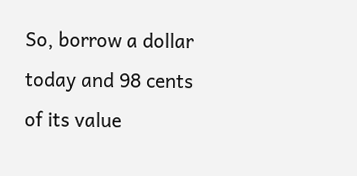So, borrow a dollar today and 98 cents of its value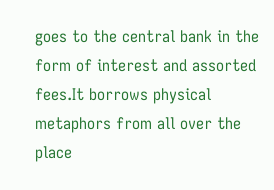goes to the central bank in the form of interest and assorted fees.It borrows physical metaphors from all over the place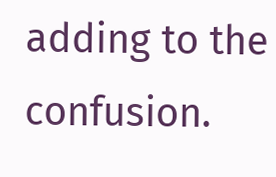adding to the confusion.